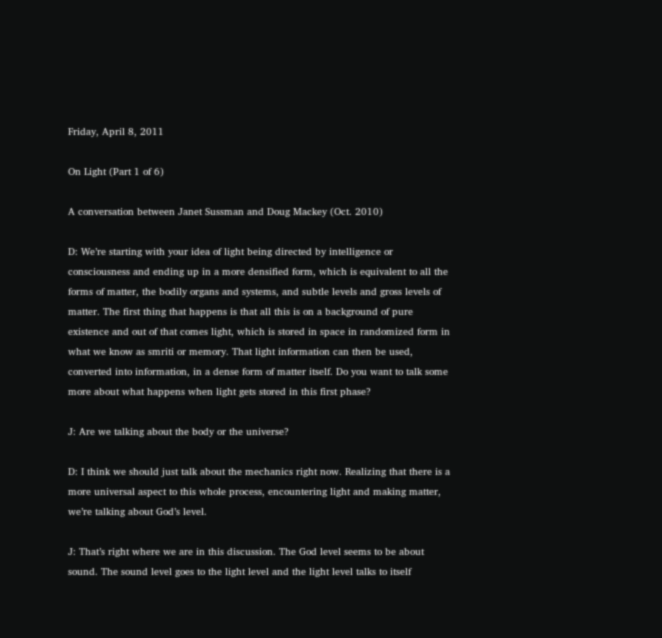Friday, April 8, 2011

On Light (Part 1 of 6)

A conversation between Janet Sussman and Doug Mackey (Oct. 2010)

D: We’re starting with your idea of light being directed by intelligence or consciousness and ending up in a more densified form, which is equivalent to all the forms of matter, the bodily organs and systems, and subtle levels and gross levels of matter. The first thing that happens is that all this is on a background of pure existence and out of that comes light, which is stored in space in randomized form in what we know as smriti or memory. That light information can then be used, converted into information, in a dense form of matter itself. Do you want to talk some more about what happens when light gets stored in this first phase?

J: Are we talking about the body or the universe?

D: I think we should just talk about the mechanics right now. Realizing that there is a more universal aspect to this whole process, encountering light and making matter, we’re talking about God’s level.

J: That’s right where we are in this discussion. The God level seems to be about sound. The sound level goes to the light level and the light level talks to itself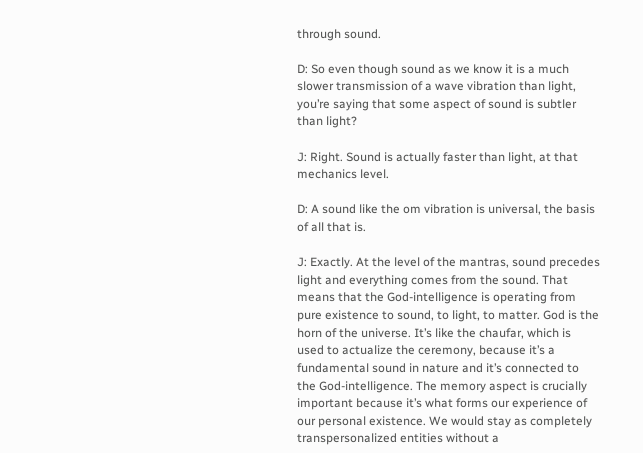through sound.

D: So even though sound as we know it is a much slower transmission of a wave vibration than light, you’re saying that some aspect of sound is subtler than light?

J: Right. Sound is actually faster than light, at that mechanics level.

D: A sound like the om vibration is universal, the basis of all that is.

J: Exactly. At the level of the mantras, sound precedes light and everything comes from the sound. That means that the God-intelligence is operating from pure existence to sound, to light, to matter. God is the horn of the universe. It’s like the chaufar, which is used to actualize the ceremony, because it’s a fundamental sound in nature and it’s connected to the God-intelligence. The memory aspect is crucially important because it’s what forms our experience of our personal existence. We would stay as completely transpersonalized entities without a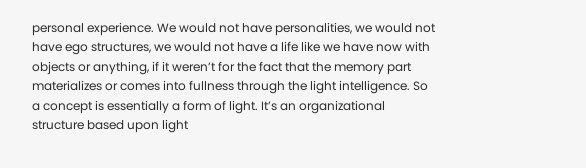personal experience. We would not have personalities, we would not have ego structures, we would not have a life like we have now with objects or anything, if it weren’t for the fact that the memory part materializes or comes into fullness through the light intelligence. So a concept is essentially a form of light. It’s an organizational structure based upon light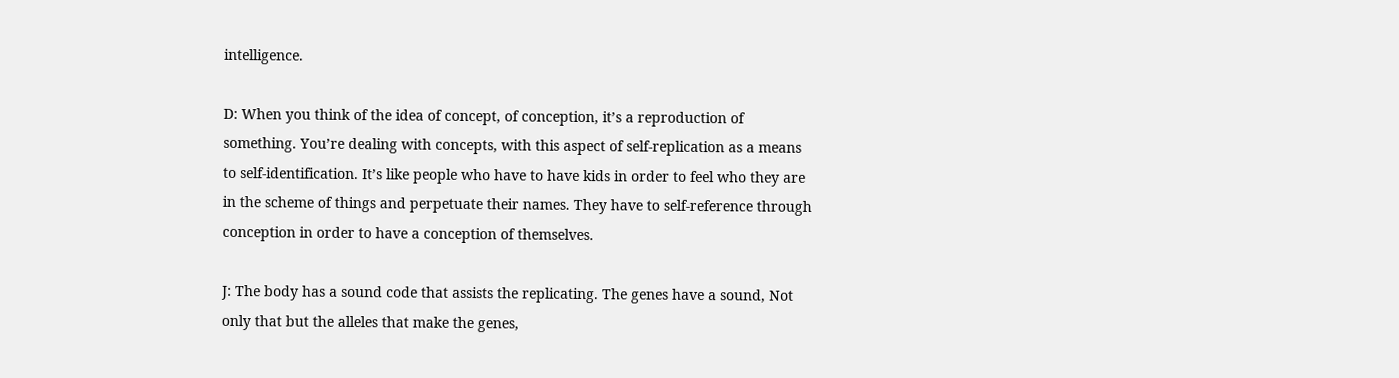intelligence.

D: When you think of the idea of concept, of conception, it’s a reproduction of something. You’re dealing with concepts, with this aspect of self-replication as a means to self-identification. It’s like people who have to have kids in order to feel who they are in the scheme of things and perpetuate their names. They have to self-reference through conception in order to have a conception of themselves.

J: The body has a sound code that assists the replicating. The genes have a sound, Not only that but the alleles that make the genes,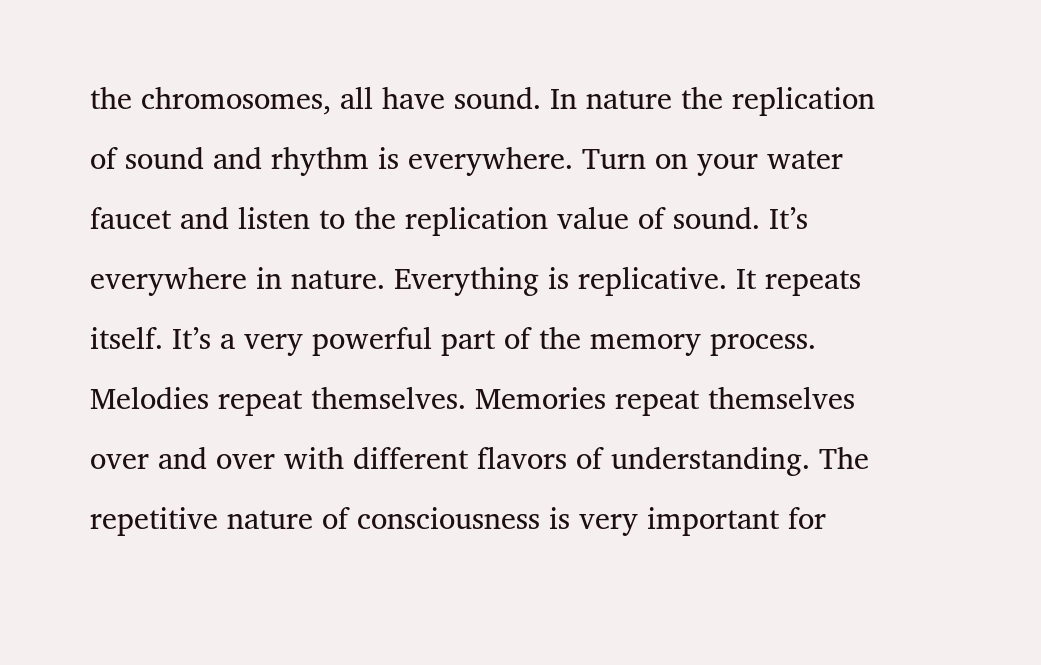the chromosomes, all have sound. In nature the replication of sound and rhythm is everywhere. Turn on your water faucet and listen to the replication value of sound. It’s everywhere in nature. Everything is replicative. It repeats itself. It’s a very powerful part of the memory process. Melodies repeat themselves. Memories repeat themselves over and over with different flavors of understanding. The repetitive nature of consciousness is very important for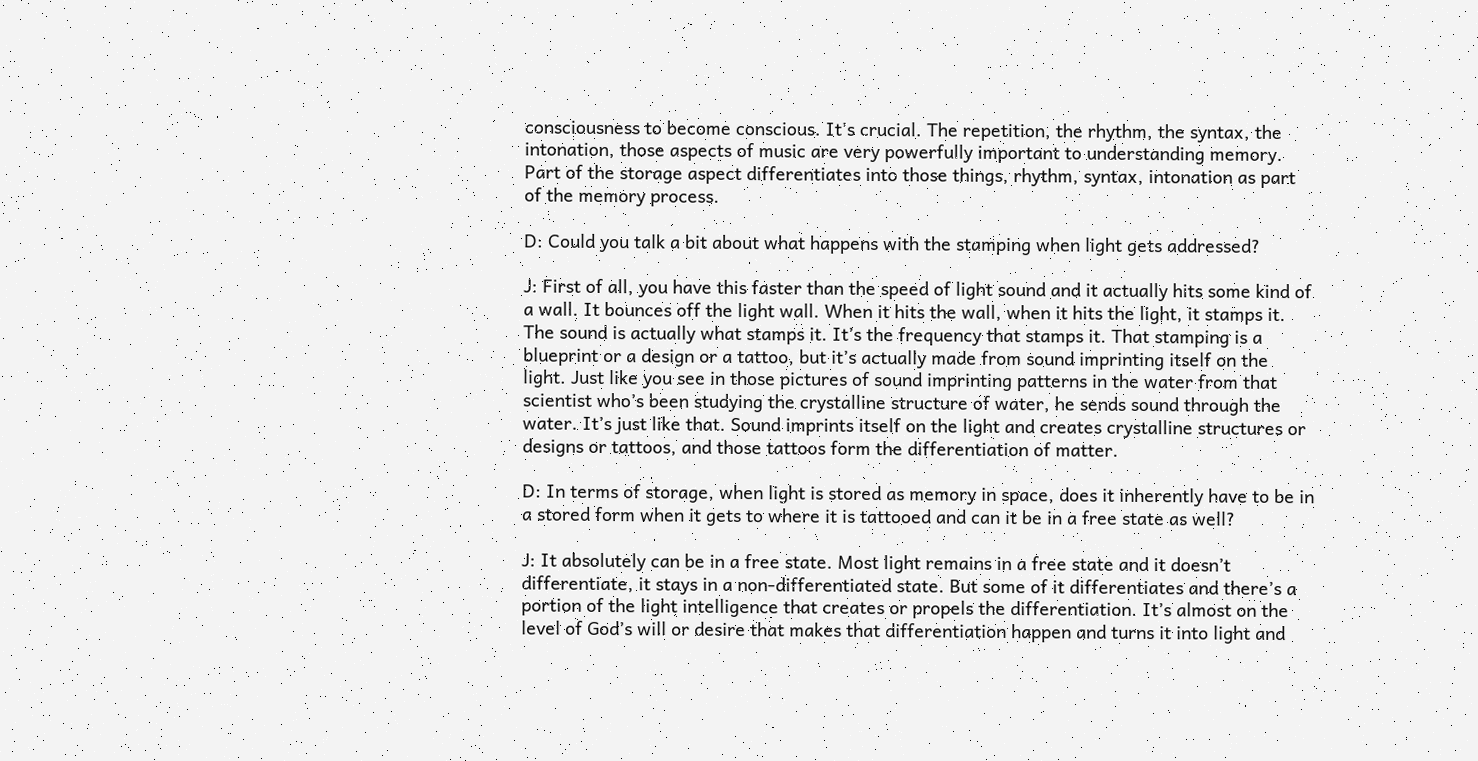consciousness to become conscious. It’s crucial. The repetition, the rhythm, the syntax, the intonation, those aspects of music are very powerfully important to understanding memory. Part of the storage aspect differentiates into those things, rhythm, syntax, intonation as part of the memory process.

D: Could you talk a bit about what happens with the stamping when light gets addressed?

J: First of all, you have this faster than the speed of light sound and it actually hits some kind of a wall. It bounces off the light wall. When it hits the wall, when it hits the light, it stamps it. The sound is actually what stamps it. It’s the frequency that stamps it. That stamping is a blueprint or a design or a tattoo, but it’s actually made from sound imprinting itself on the light. Just like you see in those pictures of sound imprinting patterns in the water from that scientist who’s been studying the crystalline structure of water, he sends sound through the water. It’s just like that. Sound imprints itself on the light and creates crystalline structures or designs or tattoos, and those tattoos form the differentiation of matter.

D: In terms of storage, when light is stored as memory in space, does it inherently have to be in a stored form when it gets to where it is tattooed and can it be in a free state as well?

J: It absolutely can be in a free state. Most light remains in a free state and it doesn’t differentiate, it stays in a non-differentiated state. But some of it differentiates and there’s a portion of the light intelligence that creates or propels the differentiation. It’s almost on the level of God’s will or desire that makes that differentiation happen and turns it into light and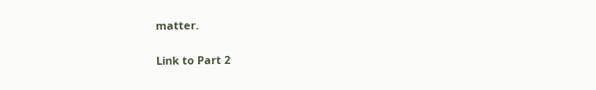matter.

Link to Part 2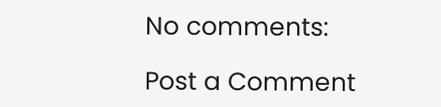No comments:

Post a Comment